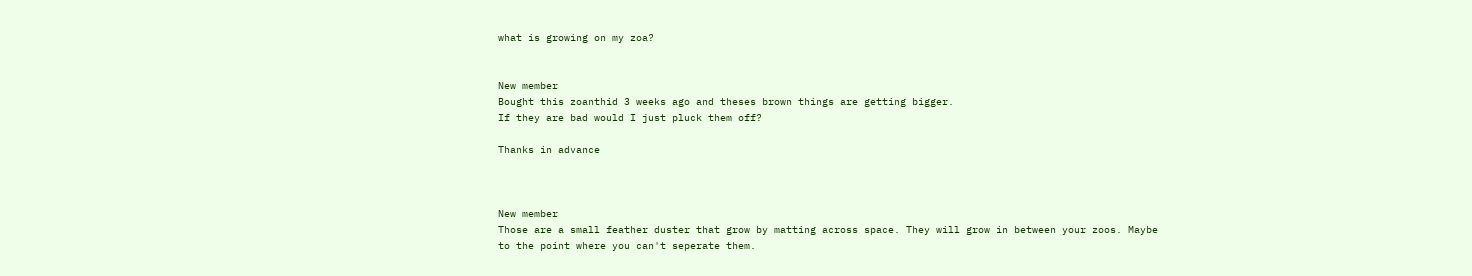what is growing on my zoa?


New member
Bought this zoanthid 3 weeks ago and theses brown things are getting bigger.
If they are bad would I just pluck them off?

Thanks in advance



New member
Those are a small feather duster that grow by matting across space. They will grow in between your zoos. Maybe to the point where you can't seperate them.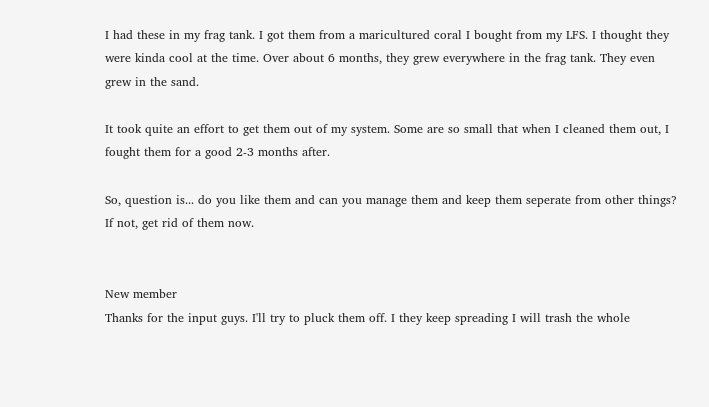I had these in my frag tank. I got them from a maricultured coral I bought from my LFS. I thought they were kinda cool at the time. Over about 6 months, they grew everywhere in the frag tank. They even grew in the sand.

It took quite an effort to get them out of my system. Some are so small that when I cleaned them out, I fought them for a good 2-3 months after.

So, question is... do you like them and can you manage them and keep them seperate from other things? If not, get rid of them now.


New member
Thanks for the input guys. I'll try to pluck them off. I they keep spreading I will trash the whole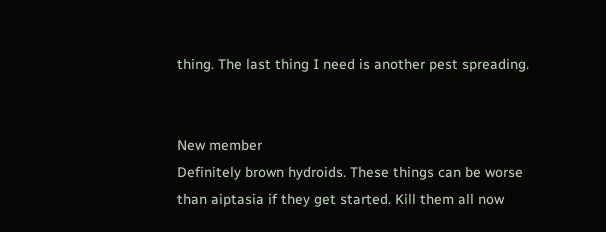thing. The last thing I need is another pest spreading.


New member
Definitely brown hydroids. These things can be worse than aiptasia if they get started. Kill them all now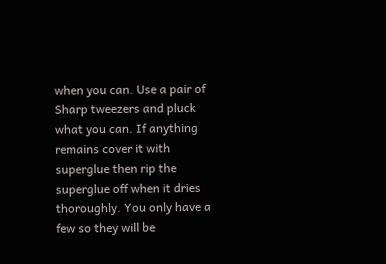when you can. Use a pair of Sharp tweezers and pluck what you can. If anything remains cover it with superglue then rip the superglue off when it dries thoroughly. You only have a few so they will be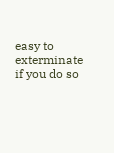easy to exterminate if you do so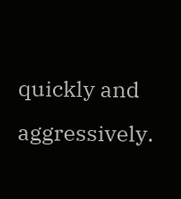quickly and aggressively.